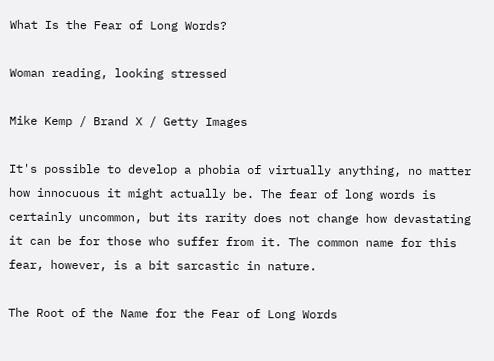What Is the Fear of Long Words?

Woman reading, looking stressed

Mike Kemp / Brand X / Getty Images

It's possible to develop a phobia of virtually anything, no matter how innocuous it might actually be. The fear of long words is certainly uncommon, but its rarity does not change how devastating it can be for those who suffer from it. The common name for this fear, however, is a bit sarcastic in nature.

The Root of the Name for the Fear of Long Words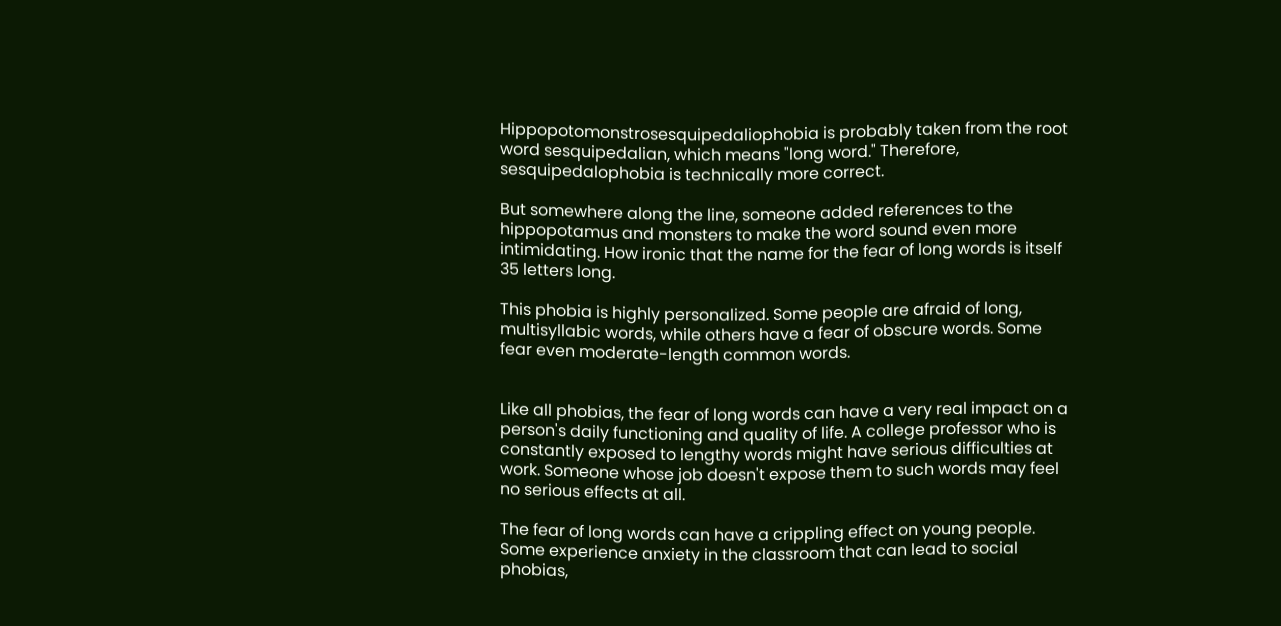Hippopotomonstrosesquipedaliophobia is probably taken from the root word sesquipedalian, which means "long word." Therefore, sesquipedalophobia is technically more correct.

But somewhere along the line, someone added references to the hippopotamus and monsters to make the word sound even more intimidating. How ironic that the name for the fear of long words is itself 35 letters long.

This phobia is highly personalized. Some people are afraid of long, multisyllabic words, while others have a fear of obscure words. Some fear even moderate-length common words.


Like all phobias, the fear of long words can have a very real impact on a person's daily functioning and quality of life. A college professor who is constantly exposed to lengthy words might have serious difficulties at work. Someone whose job doesn't expose them to such words may feel no serious effects at all.

The fear of long words can have a crippling effect on young people. Some experience anxiety in the classroom that can lead to social phobias,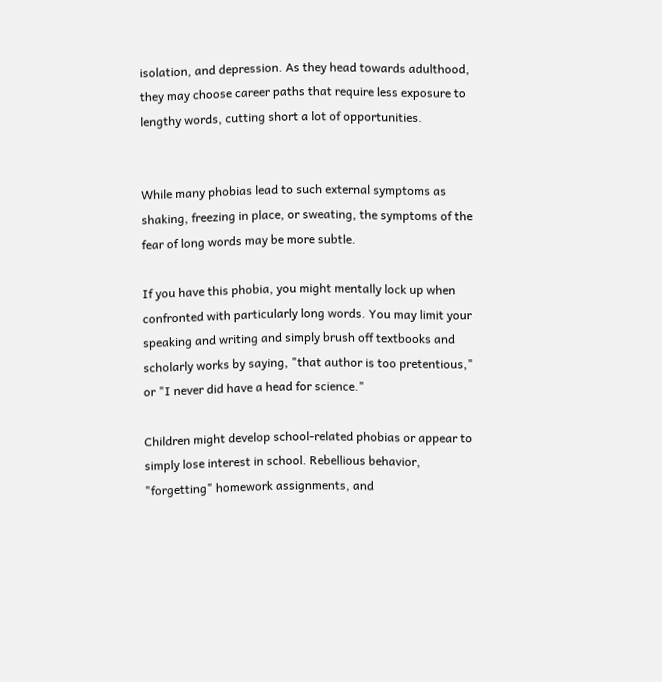isolation, and depression. As they head towards adulthood, they may choose career paths that require less exposure to lengthy words, cutting short a lot of opportunities.


While many phobias lead to such external symptoms as shaking, freezing in place, or sweating, the symptoms of the fear of long words may be more subtle.

If you have this phobia, you might mentally lock up when confronted with particularly long words. You may limit your speaking and writing and simply brush off textbooks and scholarly works by saying, "that author is too pretentious," or "I never did have a head for science."

Children might develop school-related phobias or appear to simply lose interest in school. Rebellious behavior, "forgetting" homework assignments, and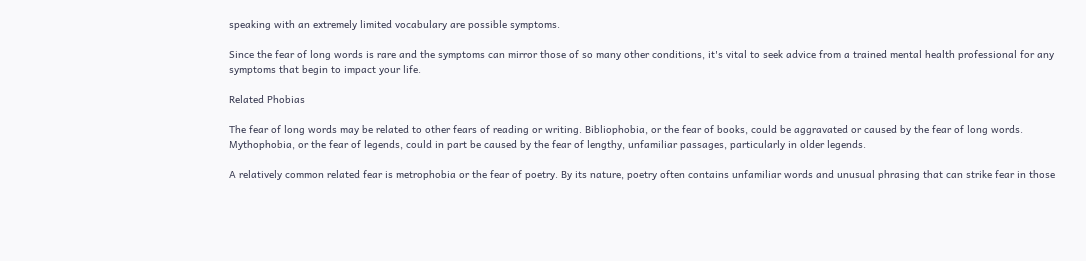speaking with an extremely limited vocabulary are possible symptoms.

Since the fear of long words is rare and the symptoms can mirror those of so many other conditions, it's vital to seek advice from a trained mental health professional for any symptoms that begin to impact your life.

Related Phobias

The fear of long words may be related to other fears of reading or writing. Bibliophobia, or the fear of books, could be aggravated or caused by the fear of long words. Mythophobia, or the fear of legends, could in part be caused by the fear of lengthy, unfamiliar passages, particularly in older legends.

A relatively common related fear is metrophobia or the fear of poetry. By its nature, poetry often contains unfamiliar words and unusual phrasing that can strike fear in those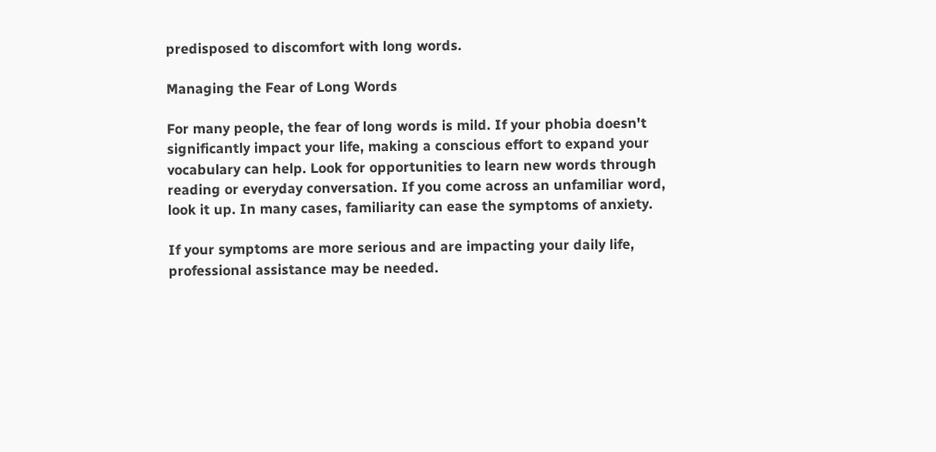predisposed to discomfort with long words.

Managing the Fear of Long Words

For many people, the fear of long words is mild. If your phobia doesn't significantly impact your life, making a conscious effort to expand your vocabulary can help. Look for opportunities to learn new words through reading or everyday conversation. If you come across an unfamiliar word, look it up. In many cases, familiarity can ease the symptoms of anxiety.

If your symptoms are more serious and are impacting your daily life, professional assistance may be needed.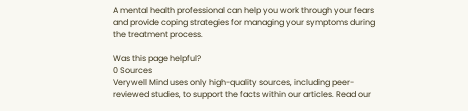A mental health professional can help you work through your fears and provide coping strategies for managing your symptoms during the treatment process.

Was this page helpful?
0 Sources
Verywell Mind uses only high-quality sources, including peer-reviewed studies, to support the facts within our articles. Read our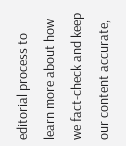editorial process to learn more about how we fact-check and keep our content accurate,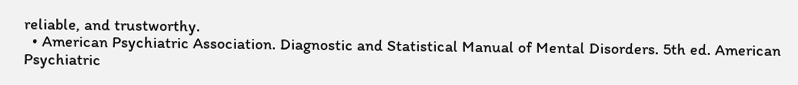reliable, and trustworthy.
  • American Psychiatric Association. Diagnostic and Statistical Manual of Mental Disorders. 5th ed. American Psychiatric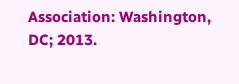Association: Washington, DC; 2013.